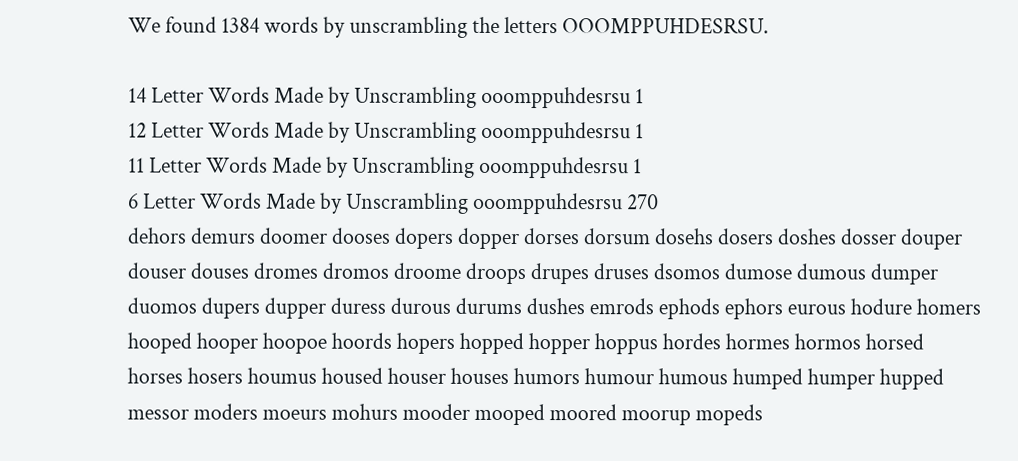We found 1384 words by unscrambling the letters OOOMPPUHDESRSU.

14 Letter Words Made by Unscrambling ooomppuhdesrsu 1
12 Letter Words Made by Unscrambling ooomppuhdesrsu 1
11 Letter Words Made by Unscrambling ooomppuhdesrsu 1
6 Letter Words Made by Unscrambling ooomppuhdesrsu 270
dehors demurs doomer dooses dopers dopper dorses dorsum dosehs dosers doshes dosser douper douser douses dromes dromos droome droops drupes druses dsomos dumose dumous dumper duomos dupers dupper duress durous durums dushes emrods ephods ephors eurous hodure homers hooped hooper hoopoe hoords hopers hopped hopper hoppus hordes hormes hormos horsed horses hosers houmus housed houser houses humors humour humous humped humper hupped messor moders moeurs mohurs mooder mooped moored moorup mopeds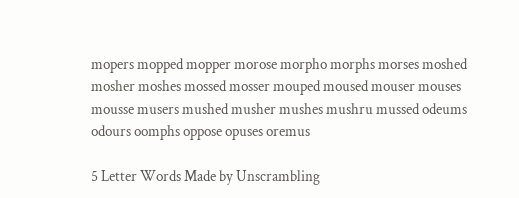mopers mopped mopper morose morpho morphs morses moshed mosher moshes mossed mosser mouped moused mouser mouses mousse musers mushed musher mushes mushru mussed odeums odours oomphs oppose opuses oremus

5 Letter Words Made by Unscrambling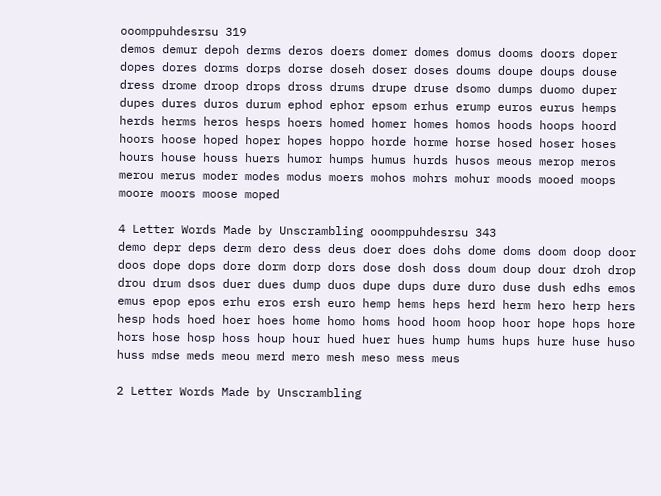ooomppuhdesrsu 319
demos demur depoh derms deros doers domer domes domus dooms doors doper dopes dores dorms dorps dorse doseh doser doses doums doupe doups douse dress drome droop drops dross drums drupe druse dsomo dumps duomo duper dupes dures duros durum ephod ephor epsom erhus erump euros eurus hemps herds herms heros hesps hoers homed homer homes homos hoods hoops hoord hoors hoose hoped hoper hopes hoppo horde horme horse hosed hoser hoses hours house houss huers humor humps humus hurds husos meous merop meros merou merus moder modes modus moers mohos mohrs mohur moods mooed moops moore moors moose moped

4 Letter Words Made by Unscrambling ooomppuhdesrsu 343
demo depr deps derm dero dess deus doer does dohs dome doms doom doop door doos dope dops dore dorm dorp dors dose dosh doss doum doup dour droh drop drou drum dsos duer dues dump duos dupe dups dure duro duse dush edhs emos emus epop epos erhu eros ersh euro hemp hems heps herd herm hero herp hers hesp hods hoed hoer hoes home homo homs hood hoom hoop hoor hope hops hore hors hose hosp hoss houp hour hued huer hues hump hums hups hure huse huso huss mdse meds meou merd mero mesh meso mess meus

2 Letter Words Made by Unscrambling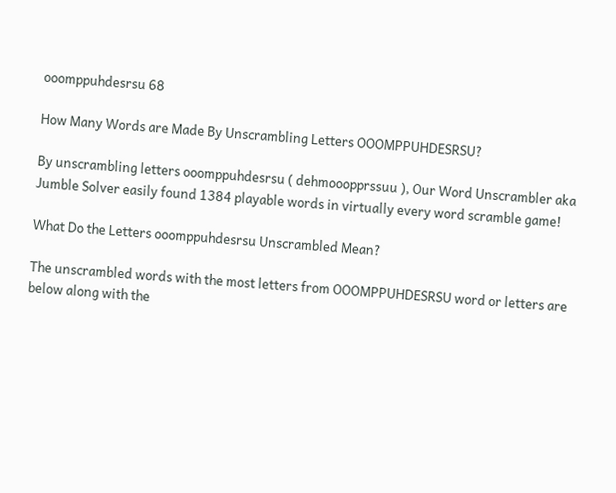ooomppuhdesrsu 68

How Many Words are Made By Unscrambling Letters OOOMPPUHDESRSU?

By unscrambling letters ooomppuhdesrsu ( dehmooopprssuu ), Our Word Unscrambler aka Jumble Solver easily found 1384 playable words in virtually every word scramble game!

What Do the Letters ooomppuhdesrsu Unscrambled Mean?

The unscrambled words with the most letters from OOOMPPUHDESRSU word or letters are below along with the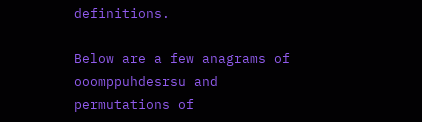definitions.

Below are a few anagrams of ooomppuhdesrsu and permutations of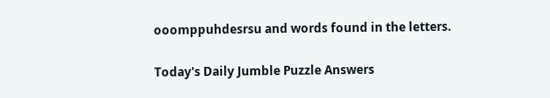ooomppuhdesrsu and words found in the letters.

Today's Daily Jumble Puzzle Answers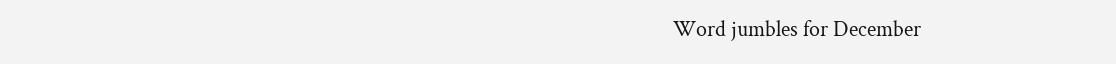Word jumbles for December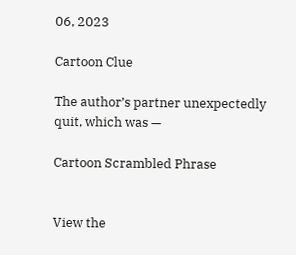06, 2023

Cartoon Clue

The author’s partner unexpectedly quit, which was —

Cartoon Scrambled Phrase


View the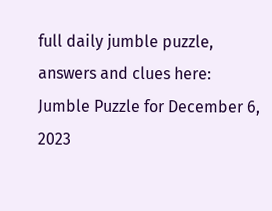full daily jumble puzzle, answers and clues here: Jumble Puzzle for December 6, 2023